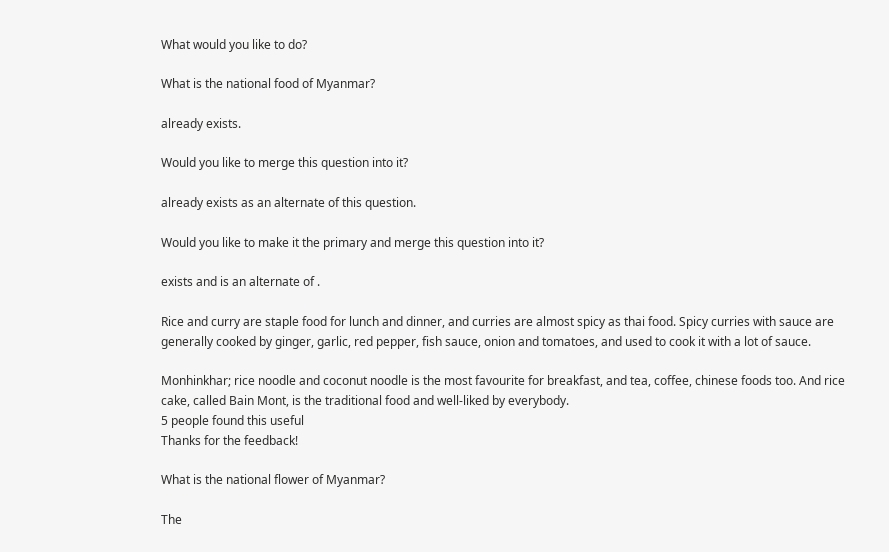What would you like to do?

What is the national food of Myanmar?

already exists.

Would you like to merge this question into it?

already exists as an alternate of this question.

Would you like to make it the primary and merge this question into it?

exists and is an alternate of .

Rice and curry are staple food for lunch and dinner, and curries are almost spicy as thai food. Spicy curries with sauce are generally cooked by ginger, garlic, red pepper, fish sauce, onion and tomatoes, and used to cook it with a lot of sauce.

Monhinkhar; rice noodle and coconut noodle is the most favourite for breakfast, and tea, coffee, chinese foods too. And rice cake, called Bain Mont, is the traditional food and well-liked by everybody.
5 people found this useful
Thanks for the feedback!

What is the national flower of Myanmar?

The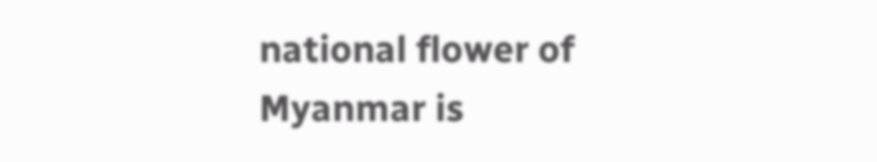national flower of Myanmar is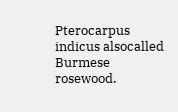Pterocarpus indicus alsocalled Burmese rosewood.